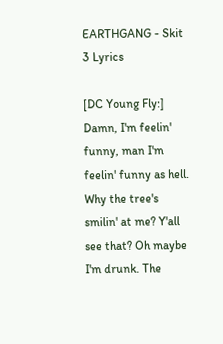EARTHGANG - Skit 3 Lyrics

[DC Young Fly:]
Damn, I'm feelin' funny, man I'm feelin' funny as hell. Why the tree's smilin' at me? Y'all see that? Oh maybe I'm drunk. The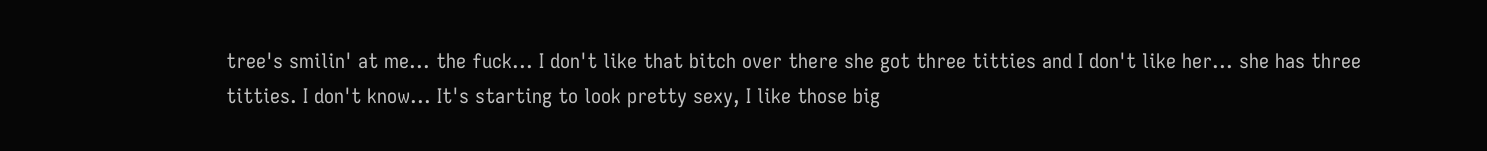tree's smilin' at me... the fuck... I don't like that bitch over there she got three titties and I don't like her... she has three titties. I don't know... It's starting to look pretty sexy, I like those big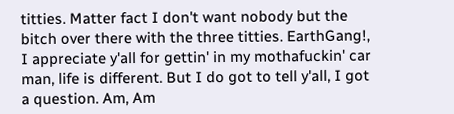titties. Matter fact I don't want nobody but the bitch over there with the three titties. EarthGang!, I appreciate y'all for gettin' in my mothafuckin' car man, life is different. But I do got to tell y'all, I got a question. Am, Am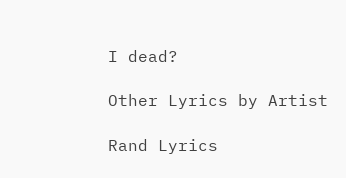I dead?

Other Lyrics by Artist

Rand Lyrics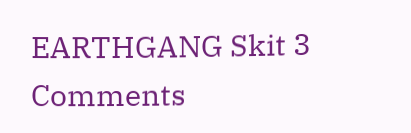EARTHGANG Skit 3 Comments